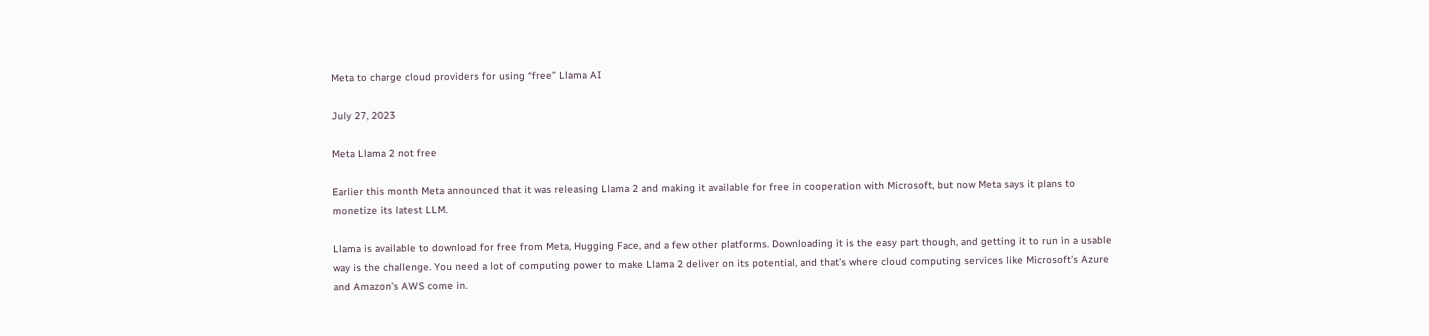Meta to charge cloud providers for using “free” Llama AI

July 27, 2023

Meta Llama 2 not free

Earlier this month Meta announced that it was releasing Llama 2 and making it available for free in cooperation with Microsoft, but now Meta says it plans to monetize its latest LLM.

Llama is available to download for free from Meta, Hugging Face, and a few other platforms. Downloading it is the easy part though, and getting it to run in a usable way is the challenge. You need a lot of computing power to make Llama 2 deliver on its potential, and that’s where cloud computing services like Microsoft’s Azure and Amazon’s AWS come in.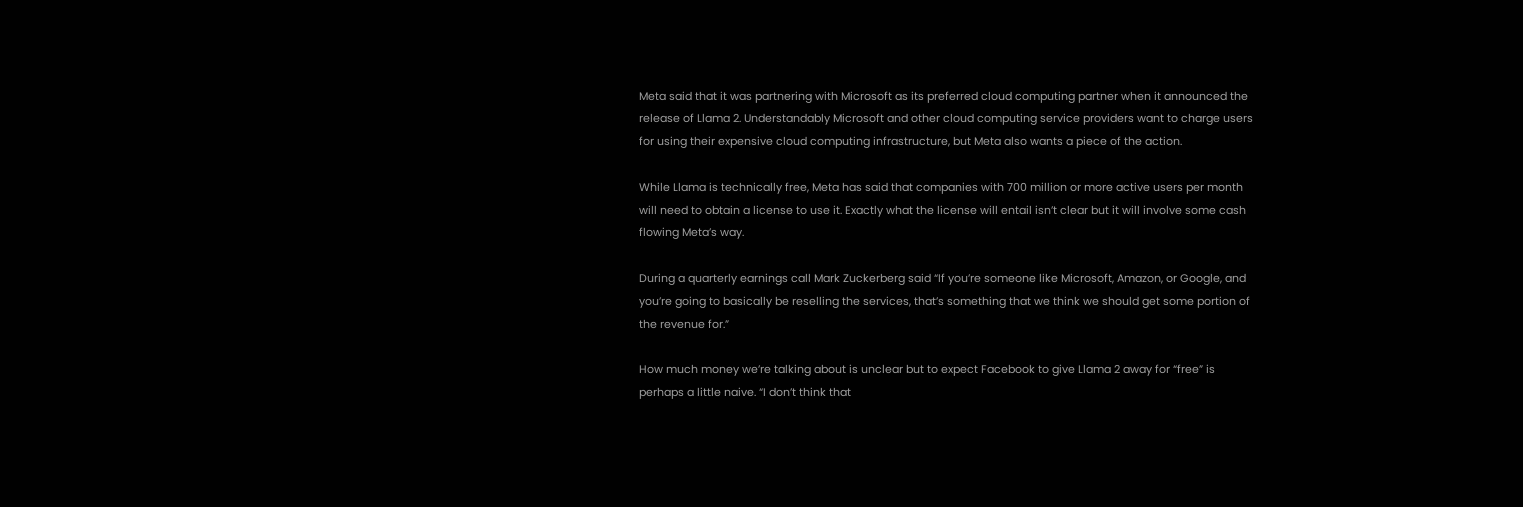Meta said that it was partnering with Microsoft as its preferred cloud computing partner when it announced the release of Llama 2. Understandably Microsoft and other cloud computing service providers want to charge users for using their expensive cloud computing infrastructure, but Meta also wants a piece of the action.

While Llama is technically free, Meta has said that companies with 700 million or more active users per month will need to obtain a license to use it. Exactly what the license will entail isn’t clear but it will involve some cash flowing Meta’s way.

During a quarterly earnings call Mark Zuckerberg said “If you’re someone like Microsoft, Amazon, or Google, and you’re going to basically be reselling the services, that’s something that we think we should get some portion of the revenue for.”

How much money we’re talking about is unclear but to expect Facebook to give Llama 2 away for “free” is perhaps a little naive. “I don’t think that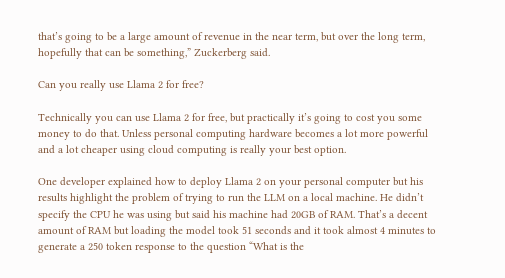that’s going to be a large amount of revenue in the near term, but over the long term, hopefully that can be something,” Zuckerberg said.

Can you really use Llama 2 for free?

Technically you can use Llama 2 for free, but practically it’s going to cost you some money to do that. Unless personal computing hardware becomes a lot more powerful and a lot cheaper using cloud computing is really your best option.

One developer explained how to deploy Llama 2 on your personal computer but his results highlight the problem of trying to run the LLM on a local machine. He didn’t specify the CPU he was using but said his machine had 20GB of RAM. That’s a decent amount of RAM but loading the model took 51 seconds and it took almost 4 minutes to generate a 250 token response to the question “What is the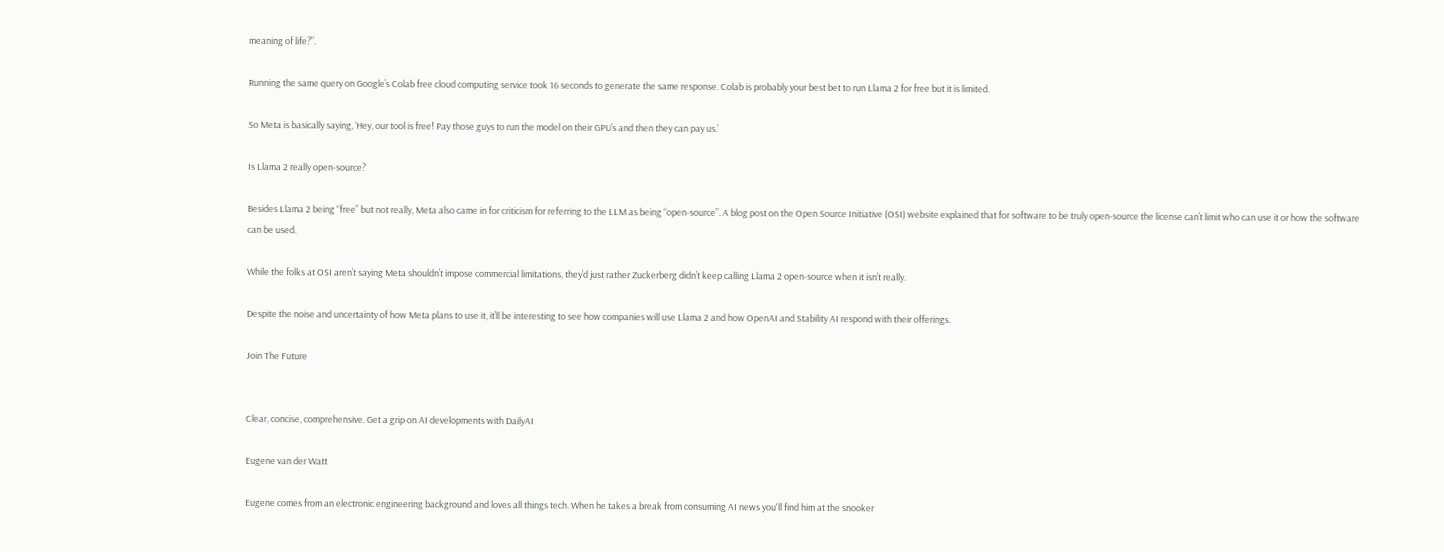meaning of life?”.

Running the same query on Google’s Colab free cloud computing service took 16 seconds to generate the same response. Colab is probably your best bet to run Llama 2 for free but it is limited.

So Meta is basically saying, ‘Hey, our tool is free! Pay those guys to run the model on their GPU’s and then they can pay us.’

Is Llama 2 really open-source?

Besides Llama 2 being “free” but not really, Meta also came in for criticism for referring to the LLM as being “open-source”. A blog post on the Open Source Initiative (OSI) website explained that for software to be truly open-source the license can’t limit who can use it or how the software can be used.

While the folks at OSI aren’t saying Meta shouldn’t impose commercial limitations, they’d just rather Zuckerberg didn’t keep calling Llama 2 open-source when it isn’t really.

Despite the noise and uncertainty of how Meta plans to use it, it’ll be interesting to see how companies will use Llama 2 and how OpenAI and Stability AI respond with their offerings.

Join The Future


Clear, concise, comprehensive. Get a grip on AI developments with DailyAI

Eugene van der Watt

Eugene comes from an electronic engineering background and loves all things tech. When he takes a break from consuming AI news you'll find him at the snooker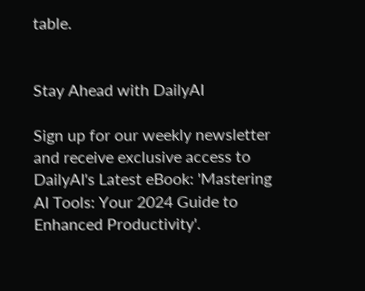table.


Stay Ahead with DailyAI

Sign up for our weekly newsletter and receive exclusive access to DailyAI's Latest eBook: 'Mastering AI Tools: Your 2024 Guide to Enhanced Productivity'.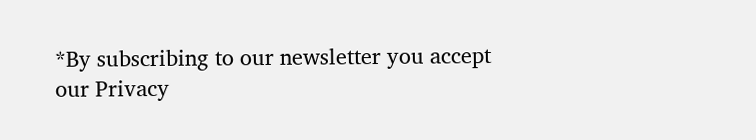*By subscribing to our newsletter you accept our Privacy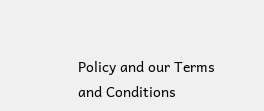Policy and our Terms and Conditions